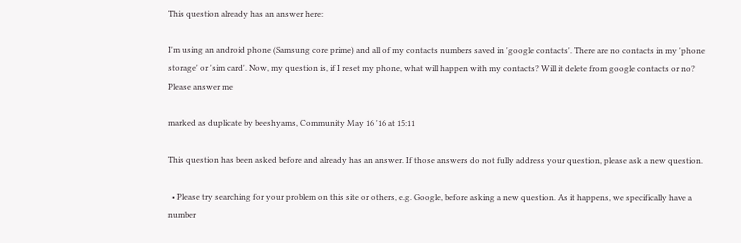This question already has an answer here:

I'm using an android phone (Samsung core prime) and all of my contacts numbers saved in 'google contacts'. There are no contacts in my 'phone storage' or 'sim card'. Now, my question is, if I reset my phone, what will happen with my contacts? Will it delete from google contacts or no? Please answer me

marked as duplicate by beeshyams, Community May 16 '16 at 15:11

This question has been asked before and already has an answer. If those answers do not fully address your question, please ask a new question.

  • Please try searching for your problem on this site or others, e.g. Google, before asking a new question. As it happens, we specifically have a number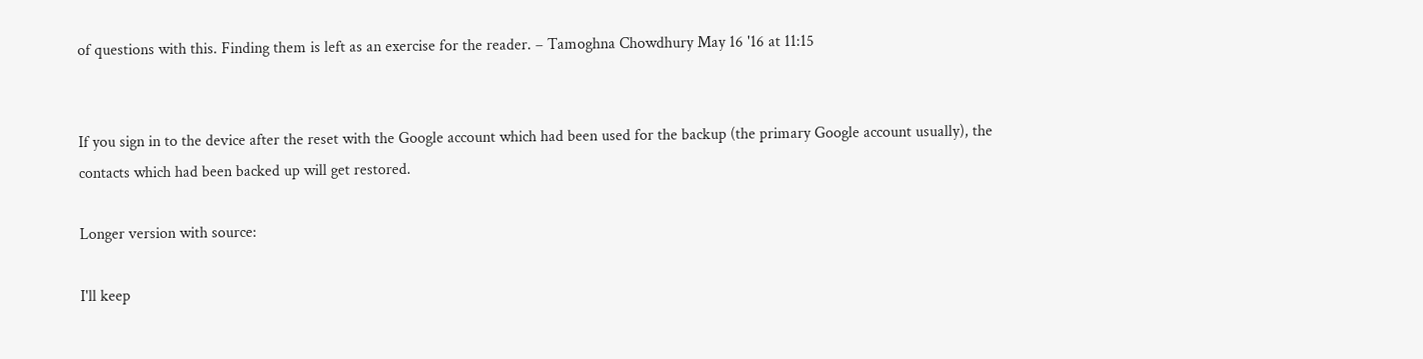of questions with this. Finding them is left as an exercise for the reader. – Tamoghna Chowdhury May 16 '16 at 11:15


If you sign in to the device after the reset with the Google account which had been used for the backup (the primary Google account usually), the contacts which had been backed up will get restored.

Longer version with source:

I'll keep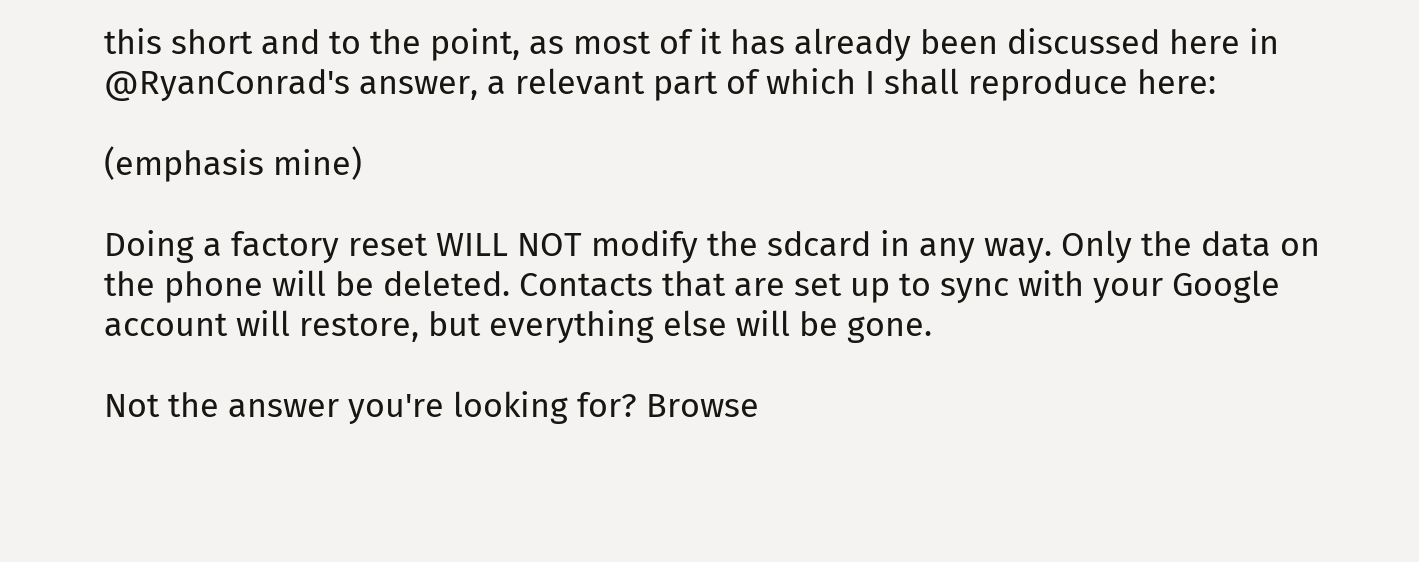this short and to the point, as most of it has already been discussed here in @RyanConrad's answer, a relevant part of which I shall reproduce here:

(emphasis mine)

Doing a factory reset WILL NOT modify the sdcard in any way. Only the data on the phone will be deleted. Contacts that are set up to sync with your Google account will restore, but everything else will be gone.

Not the answer you're looking for? Browse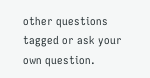other questions tagged or ask your own question.